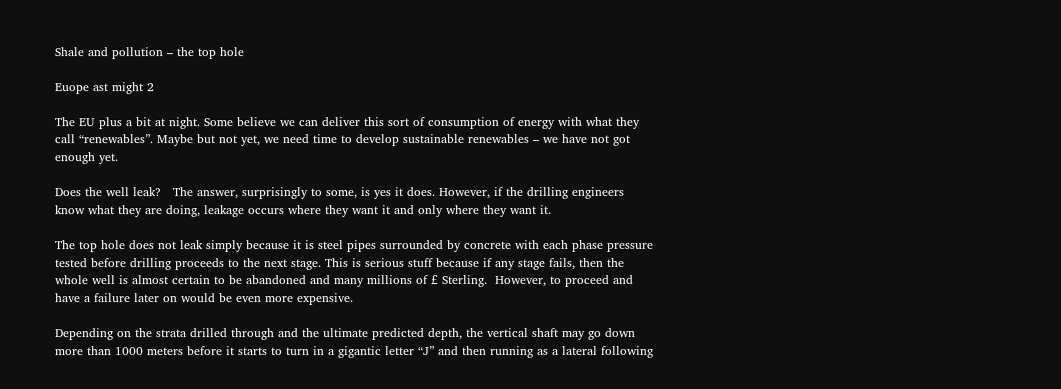Shale and pollution – the top hole

Euope ast might 2

The EU plus a bit at night. Some believe we can deliver this sort of consumption of energy with what they call “renewables”. Maybe but not yet, we need time to develop sustainable renewables – we have not got enough yet.

Does the well leak?   The answer, surprisingly to some, is yes it does. However, if the drilling engineers know what they are doing, leakage occurs where they want it and only where they want it.

The top hole does not leak simply because it is steel pipes surrounded by concrete with each phase pressure tested before drilling proceeds to the next stage. This is serious stuff because if any stage fails, then the whole well is almost certain to be abandoned and many millions of £ Sterling.  However, to proceed and have a failure later on would be even more expensive.

Depending on the strata drilled through and the ultimate predicted depth, the vertical shaft may go down more than 1000 meters before it starts to turn in a gigantic letter “J” and then running as a lateral following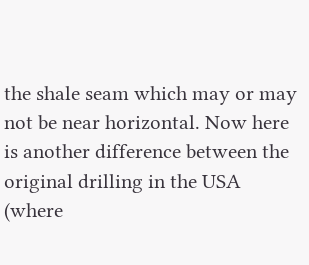the shale seam which may or may not be near horizontal. Now here is another difference between the original drilling in the USA (where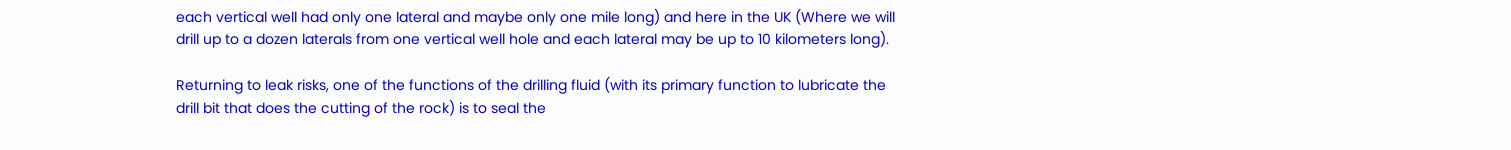each vertical well had only one lateral and maybe only one mile long) and here in the UK (Where we will drill up to a dozen laterals from one vertical well hole and each lateral may be up to 10 kilometers long).

Returning to leak risks, one of the functions of the drilling fluid (with its primary function to lubricate the drill bit that does the cutting of the rock) is to seal the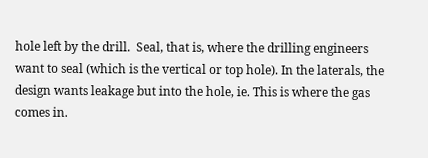hole left by the drill.  Seal, that is, where the drilling engineers want to seal (which is the vertical or top hole). In the laterals, the design wants leakage but into the hole, ie. This is where the gas comes in.